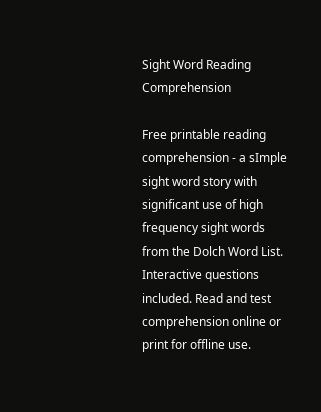Sight Word Reading Comprehension

Free printable reading comprehension - a sImple sight word story with significant use of high frequency sight words from the Dolch Word List. Interactive questions included. Read and test comprehension online or print for offline use.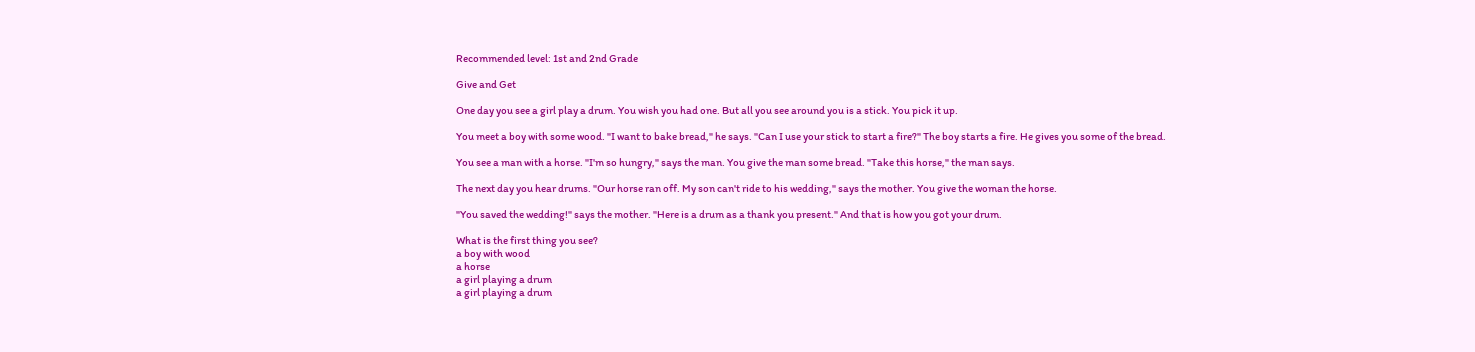Recommended level: 1st and 2nd Grade

Give and Get

One day you see a girl play a drum. You wish you had one. But all you see around you is a stick. You pick it up.

You meet a boy with some wood. "I want to bake bread," he says. "Can I use your stick to start a fire?" The boy starts a fire. He gives you some of the bread.

You see a man with a horse. "I'm so hungry," says the man. You give the man some bread. "Take this horse," the man says.

The next day you hear drums. "Our horse ran off. My son can't ride to his wedding," says the mother. You give the woman the horse.

"You saved the wedding!" says the mother. "Here is a drum as a thank you present." And that is how you got your drum.

What is the first thing you see?
a boy with wood
a horse
a girl playing a drum
a girl playing a drum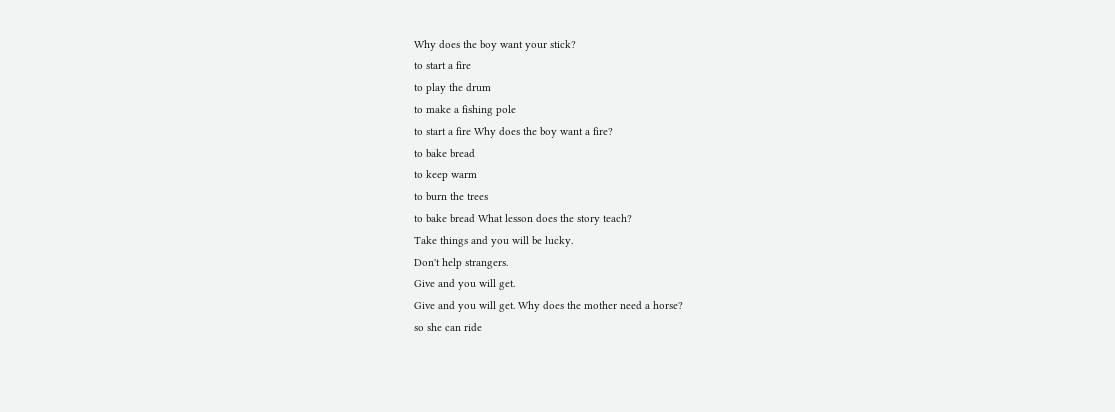Why does the boy want your stick?
to start a fire
to play the drum
to make a fishing pole
to start a fire Why does the boy want a fire?
to bake bread
to keep warm
to burn the trees
to bake bread What lesson does the story teach?
Take things and you will be lucky.
Don't help strangers.
Give and you will get.
Give and you will get. Why does the mother need a horse?
so she can ride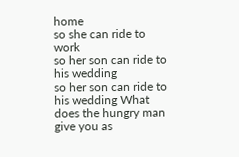home
so she can ride to work
so her son can ride to his wedding
so her son can ride to his wedding What does the hungry man give you as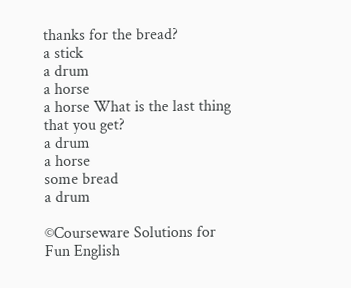thanks for the bread?
a stick
a drum
a horse
a horse What is the last thing that you get?
a drum
a horse
some bread
a drum

©Courseware Solutions for Fun English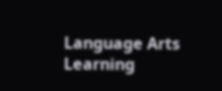Language Arts Learning